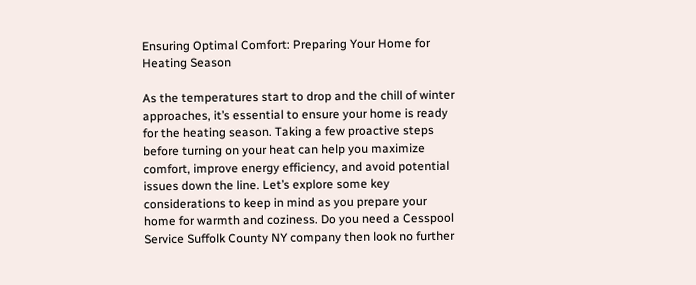Ensuring Optimal Comfort: Preparing Your Home for Heating Season

As the temperatures start to drop and the chill of winter approaches, it’s essential to ensure your home is ready for the heating season. Taking a few proactive steps before turning on your heat can help you maximize comfort, improve energy efficiency, and avoid potential issues down the line. Let’s explore some key considerations to keep in mind as you prepare your home for warmth and coziness. Do you need a Cesspool Service Suffolk County NY company then look no further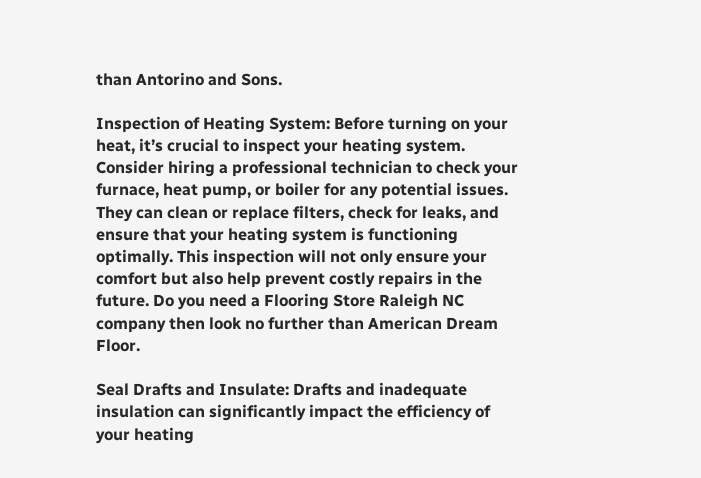than Antorino and Sons.

Inspection of Heating System: Before turning on your heat, it’s crucial to inspect your heating system. Consider hiring a professional technician to check your furnace, heat pump, or boiler for any potential issues. They can clean or replace filters, check for leaks, and ensure that your heating system is functioning optimally. This inspection will not only ensure your comfort but also help prevent costly repairs in the future. Do you need a Flooring Store Raleigh NC company then look no further than American Dream Floor.

Seal Drafts and Insulate: Drafts and inadequate insulation can significantly impact the efficiency of your heating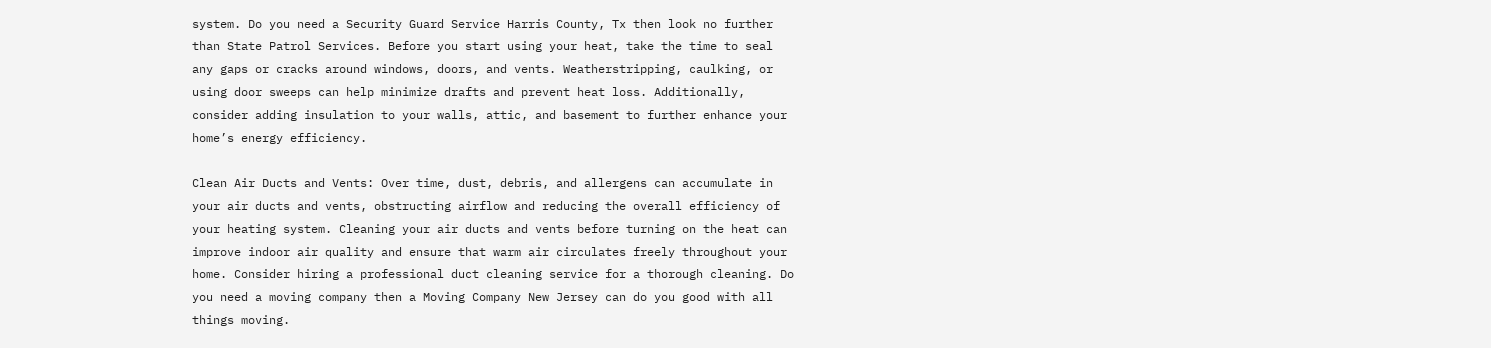system. Do you need a Security Guard Service Harris County, Tx then look no further than State Patrol Services. Before you start using your heat, take the time to seal any gaps or cracks around windows, doors, and vents. Weatherstripping, caulking, or using door sweeps can help minimize drafts and prevent heat loss. Additionally, consider adding insulation to your walls, attic, and basement to further enhance your home’s energy efficiency.

Clean Air Ducts and Vents: Over time, dust, debris, and allergens can accumulate in your air ducts and vents, obstructing airflow and reducing the overall efficiency of your heating system. Cleaning your air ducts and vents before turning on the heat can improve indoor air quality and ensure that warm air circulates freely throughout your home. Consider hiring a professional duct cleaning service for a thorough cleaning. Do you need a moving company then a Moving Company New Jersey can do you good with all things moving.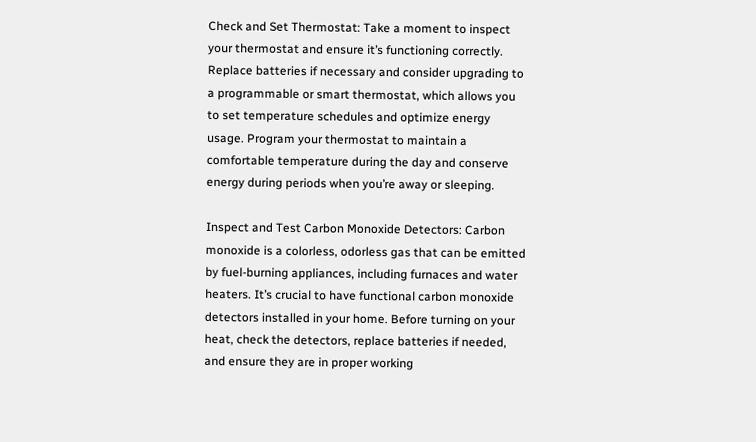Check and Set Thermostat: Take a moment to inspect your thermostat and ensure it’s functioning correctly. Replace batteries if necessary and consider upgrading to a programmable or smart thermostat, which allows you to set temperature schedules and optimize energy usage. Program your thermostat to maintain a comfortable temperature during the day and conserve energy during periods when you’re away or sleeping.

Inspect and Test Carbon Monoxide Detectors: Carbon monoxide is a colorless, odorless gas that can be emitted by fuel-burning appliances, including furnaces and water heaters. It’s crucial to have functional carbon monoxide detectors installed in your home. Before turning on your heat, check the detectors, replace batteries if needed, and ensure they are in proper working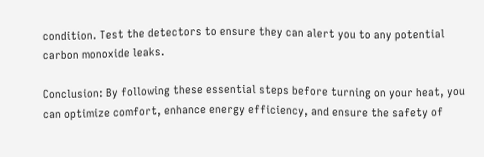condition. Test the detectors to ensure they can alert you to any potential carbon monoxide leaks.

Conclusion: By following these essential steps before turning on your heat, you can optimize comfort, enhance energy efficiency, and ensure the safety of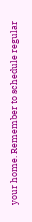your home. Remember to schedule regular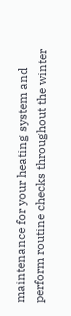maintenance for your heating system and perform routine checks throughout the winter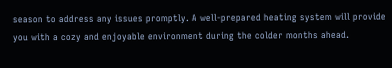season to address any issues promptly. A well-prepared heating system will provide you with a cozy and enjoyable environment during the colder months ahead.